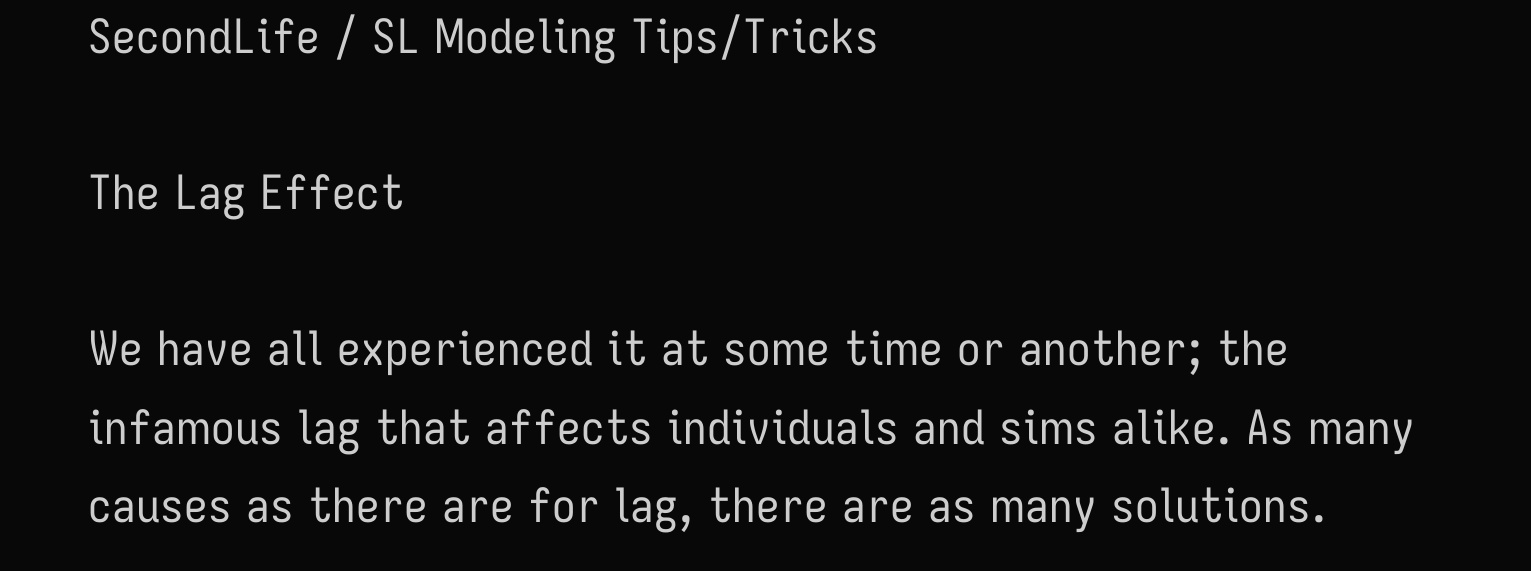SecondLife / SL Modeling Tips/Tricks

The Lag Effect

We have all experienced it at some time or another; the infamous lag that affects individuals and sims alike. As many causes as there are for lag, there are as many solutions.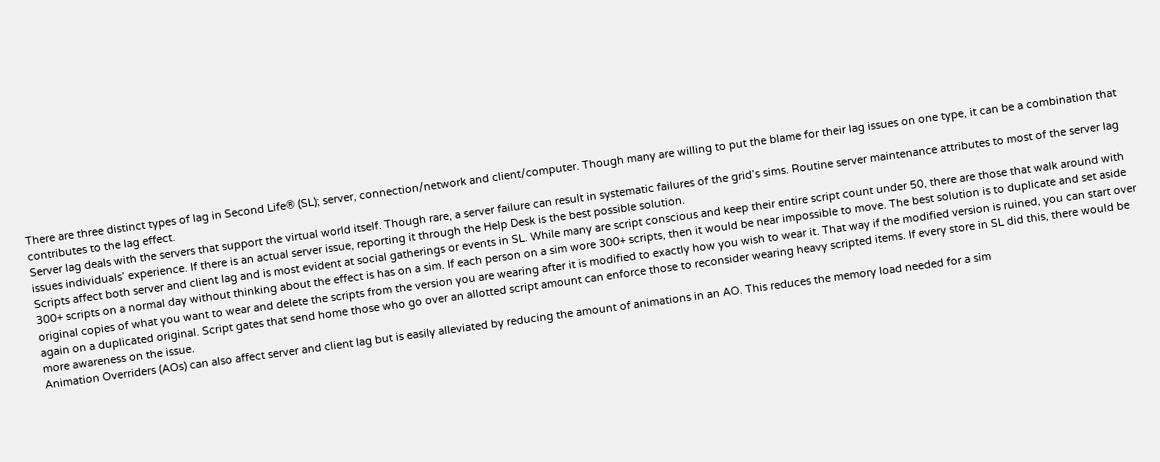There are three distinct types of lag in Second Life® (SL); server, connection/network and client/computer. Though many are willing to put the blame for their lag issues on one type, it can be a combination that contributes to the lag effect.
Server lag deals with the servers that support the virtual world itself. Though rare, a server failure can result in systematic failures of the grid’s sims. Routine server maintenance attributes to most of the server lag issues individuals’ experience. If there is an actual server issue, reporting it through the Help Desk is the best possible solution.
Scripts affect both server and client lag and is most evident at social gatherings or events in SL. While many are script conscious and keep their entire script count under 50, there are those that walk around with 300+ scripts on a normal day without thinking about the effect is has on a sim. If each person on a sim wore 300+ scripts, then it would be near impossible to move. The best solution is to duplicate and set aside original copies of what you want to wear and delete the scripts from the version you are wearing after it is modified to exactly how you wish to wear it. That way if the modified version is ruined, you can start over again on a duplicated original. Script gates that send home those who go over an allotted script amount can enforce those to reconsider wearing heavy scripted items. If every store in SL did this, there would be more awareness on the issue.
Animation Overriders (AOs) can also affect server and client lag but is easily alleviated by reducing the amount of animations in an AO. This reduces the memory load needed for a sim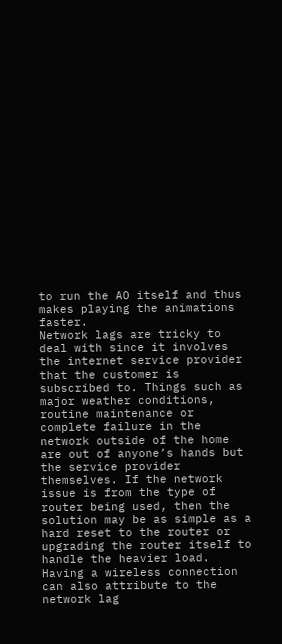to run the AO itself and thus makes playing the animations faster.
Network lags are tricky to deal with since it involves the internet service provider that the customer is subscribed to. Things such as major weather conditions, routine maintenance or complete failure in the network outside of the home are out of anyone’s hands but the service provider themselves. If the network issue is from the type of router being used, then the solution may be as simple as a hard reset to the router or upgrading the router itself to handle the heavier load. Having a wireless connection can also attribute to the network lag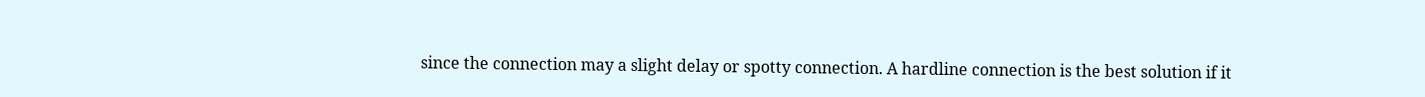since the connection may a slight delay or spotty connection. A hardline connection is the best solution if it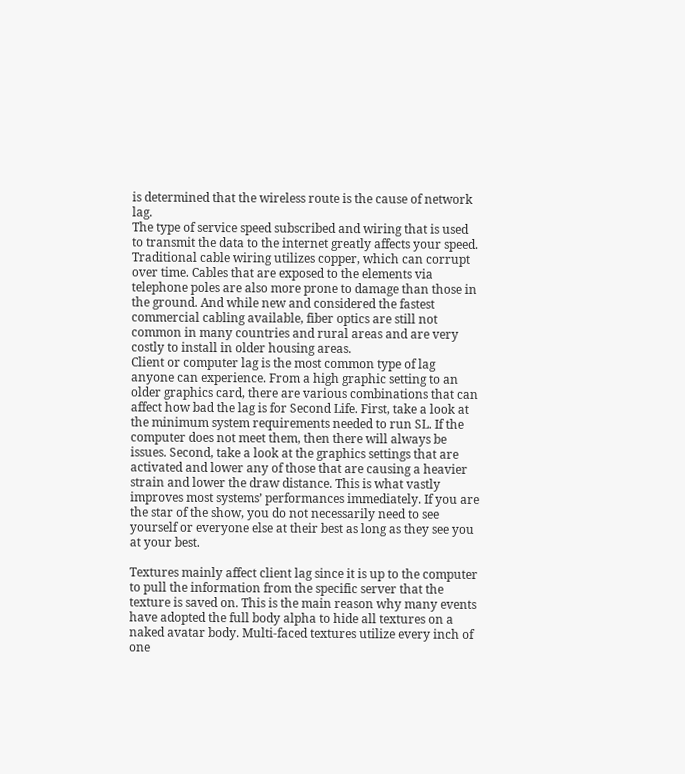is determined that the wireless route is the cause of network lag.
The type of service speed subscribed and wiring that is used to transmit the data to the internet greatly affects your speed. Traditional cable wiring utilizes copper, which can corrupt over time. Cables that are exposed to the elements via telephone poles are also more prone to damage than those in the ground. And while new and considered the fastest commercial cabling available, fiber optics are still not common in many countries and rural areas and are very costly to install in older housing areas.
Client or computer lag is the most common type of lag anyone can experience. From a high graphic setting to an older graphics card, there are various combinations that can affect how bad the lag is for Second Life. First, take a look at the minimum system requirements needed to run SL. If the computer does not meet them, then there will always be issues. Second, take a look at the graphics settings that are activated and lower any of those that are causing a heavier strain and lower the draw distance. This is what vastly improves most systems’ performances immediately. If you are the star of the show, you do not necessarily need to see yourself or everyone else at their best as long as they see you at your best.

Textures mainly affect client lag since it is up to the computer to pull the information from the specific server that the texture is saved on. This is the main reason why many events have adopted the full body alpha to hide all textures on a naked avatar body. Multi-faced textures utilize every inch of one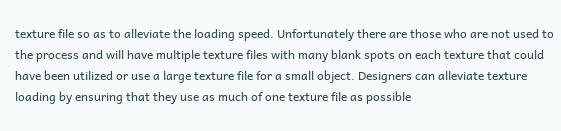texture file so as to alleviate the loading speed. Unfortunately there are those who are not used to the process and will have multiple texture files with many blank spots on each texture that could have been utilized or use a large texture file for a small object. Designers can alleviate texture loading by ensuring that they use as much of one texture file as possible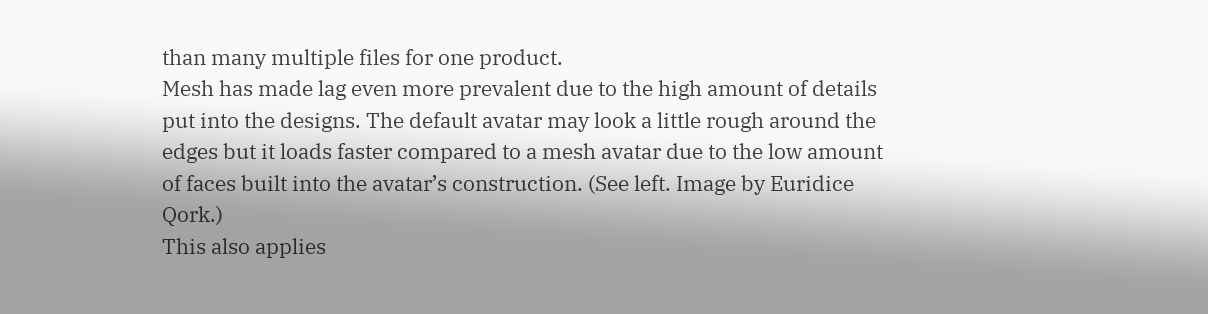than many multiple files for one product.
Mesh has made lag even more prevalent due to the high amount of details put into the designs. The default avatar may look a little rough around the edges but it loads faster compared to a mesh avatar due to the low amount of faces built into the avatar’s construction. (See left. Image by Euridice Qork.)
This also applies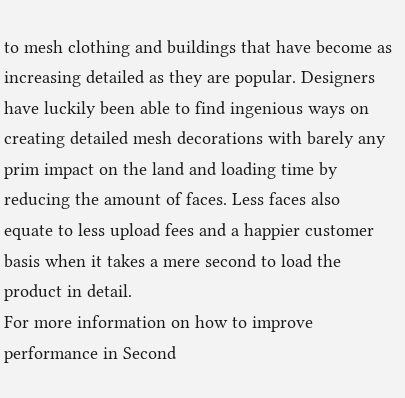to mesh clothing and buildings that have become as increasing detailed as they are popular. Designers have luckily been able to find ingenious ways on creating detailed mesh decorations with barely any prim impact on the land and loading time by reducing the amount of faces. Less faces also equate to less upload fees and a happier customer basis when it takes a mere second to load the product in detail.
For more information on how to improve performance in Second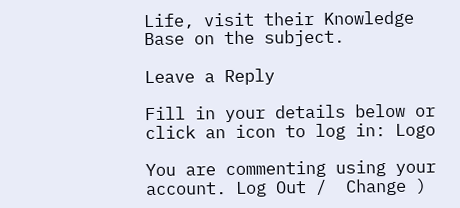Life, visit their Knowledge Base on the subject.

Leave a Reply

Fill in your details below or click an icon to log in: Logo

You are commenting using your account. Log Out /  Change )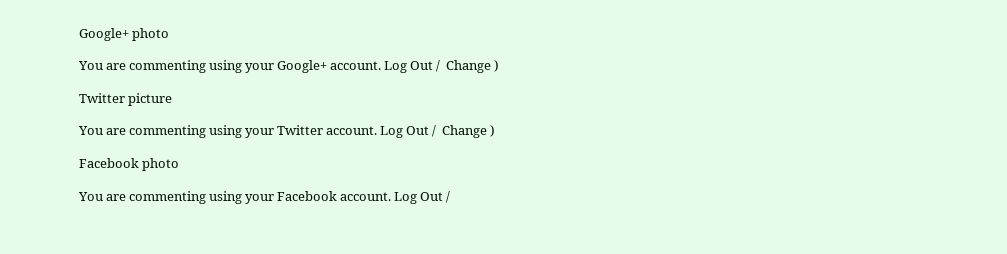Google+ photo

You are commenting using your Google+ account. Log Out /  Change )

Twitter picture

You are commenting using your Twitter account. Log Out /  Change )

Facebook photo

You are commenting using your Facebook account. Log Out /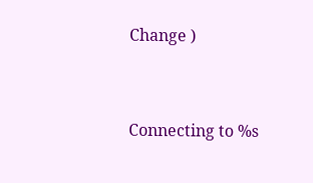Change )


Connecting to %s